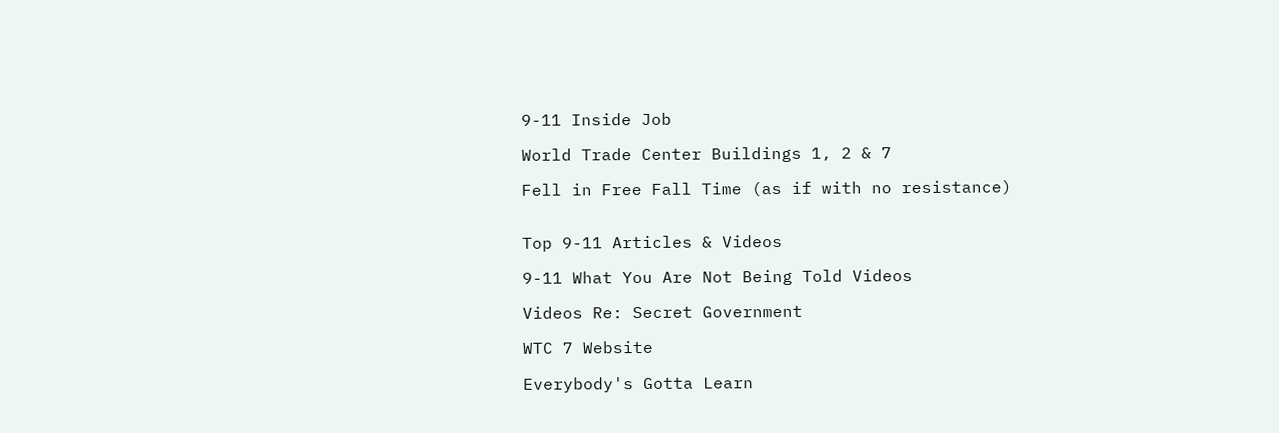9-11 Inside Job

World Trade Center Buildings 1, 2 & 7

Fell in Free Fall Time (as if with no resistance)


Top 9-11 Articles & Videos

9-11 What You Are Not Being Told Videos

Videos Re: Secret Government

WTC 7 Website

Everybody's Gotta Learn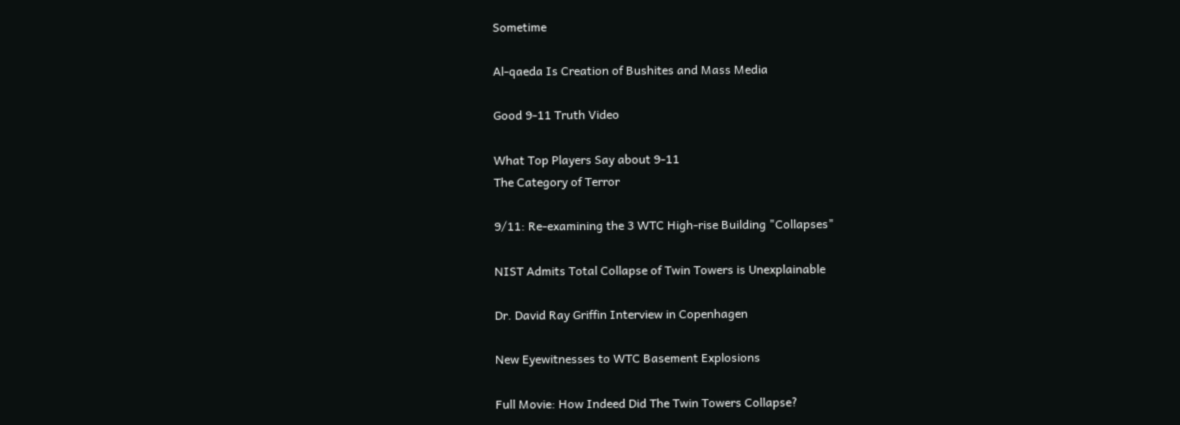Sometime

Al-qaeda Is Creation of Bushites and Mass Media

Good 9-11 Truth Video

What Top Players Say about 9-11
The Category of Terror

9/11: Re-examining the 3 WTC High-rise Building "Collapses"

NIST Admits Total Collapse of Twin Towers is Unexplainable

Dr. David Ray Griffin Interview in Copenhagen

New Eyewitnesses to WTC Basement Explosions

Full Movie: How Indeed Did The Twin Towers Collapse?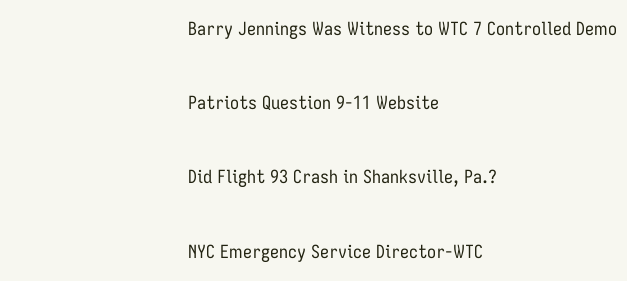Barry Jennings Was Witness to WTC 7 Controlled Demo

Patriots Question 9-11 Website

Did Flight 93 Crash in Shanksville, Pa.?

NYC Emergency Service Director-WTC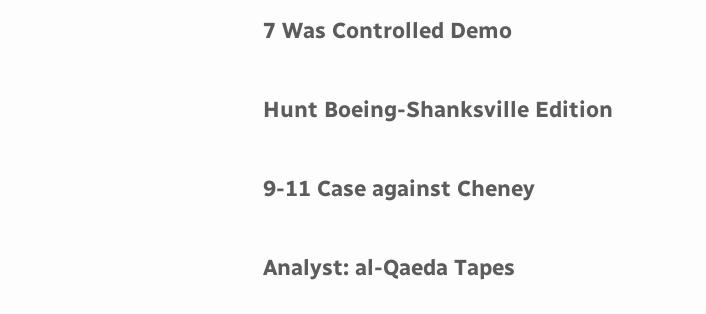7 Was Controlled Demo

Hunt Boeing-Shanksville Edition

9-11 Case against Cheney

Analyst: al-Qaeda Tapes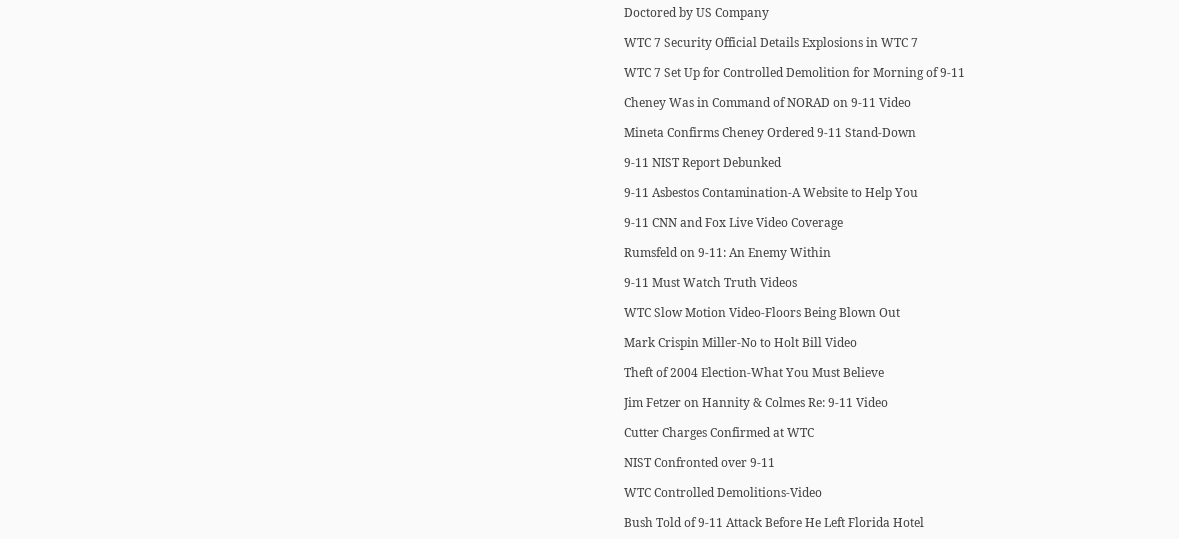Doctored by US Company

WTC 7 Security Official Details Explosions in WTC 7

WTC 7 Set Up for Controlled Demolition for Morning of 9-11

Cheney Was in Command of NORAD on 9-11 Video

Mineta Confirms Cheney Ordered 9-11 Stand-Down

9-11 NIST Report Debunked

9-11 Asbestos Contamination-A Website to Help You

9-11 CNN and Fox Live Video Coverage

Rumsfeld on 9-11: An Enemy Within

9-11 Must Watch Truth Videos

WTC Slow Motion Video-Floors Being Blown Out

Mark Crispin Miller-No to Holt Bill Video

Theft of 2004 Election-What You Must Believe

Jim Fetzer on Hannity & Colmes Re: 9-11 Video

Cutter Charges Confirmed at WTC

NIST Confronted over 9-11

WTC Controlled Demolitions-Video

Bush Told of 9-11 Attack Before He Left Florida Hotel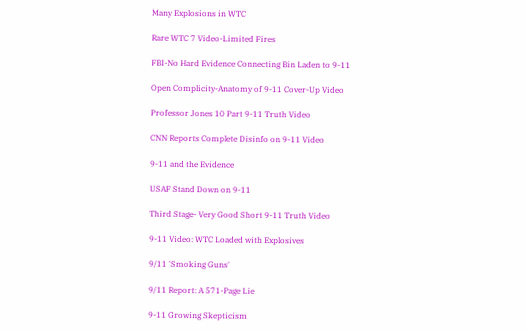Many Explosions in WTC

Rare WTC 7 Video-Limited Fires

FBI-No Hard Evidence Connecting Bin Laden to 9-11

Open Complicity-Anatomy of 9-11 Cover-Up Video

Professor Jones 10 Part 9-11 Truth Video

CNN Reports Complete Disinfo on 9-11 Video

9-11 and the Evidence

USAF Stand Down on 9-11

Third Stage- Very Good Short 9-11 Truth Video

9-11 Video: WTC Loaded with Explosives

9/11 'Smoking Guns'

9/11 Report: A 571-Page Lie

9-11 Growing Skepticism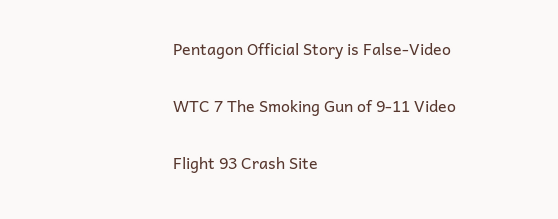Pentagon Official Story is False-Video

WTC 7 The Smoking Gun of 9-11 Video

Flight 93 Crash Site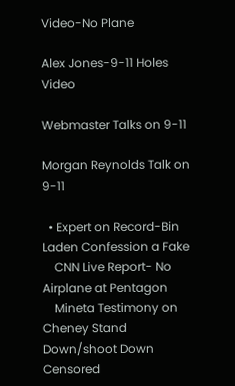Video-No Plane

Alex Jones-9-11 Holes Video

Webmaster Talks on 9-11

Morgan Reynolds Talk on 9-11

  • Expert on Record-Bin Laden Confession a Fake
    CNN Live Report- No Airplane at Pentagon
    Mineta Testimony on Cheney Stand Down/shoot Down Censored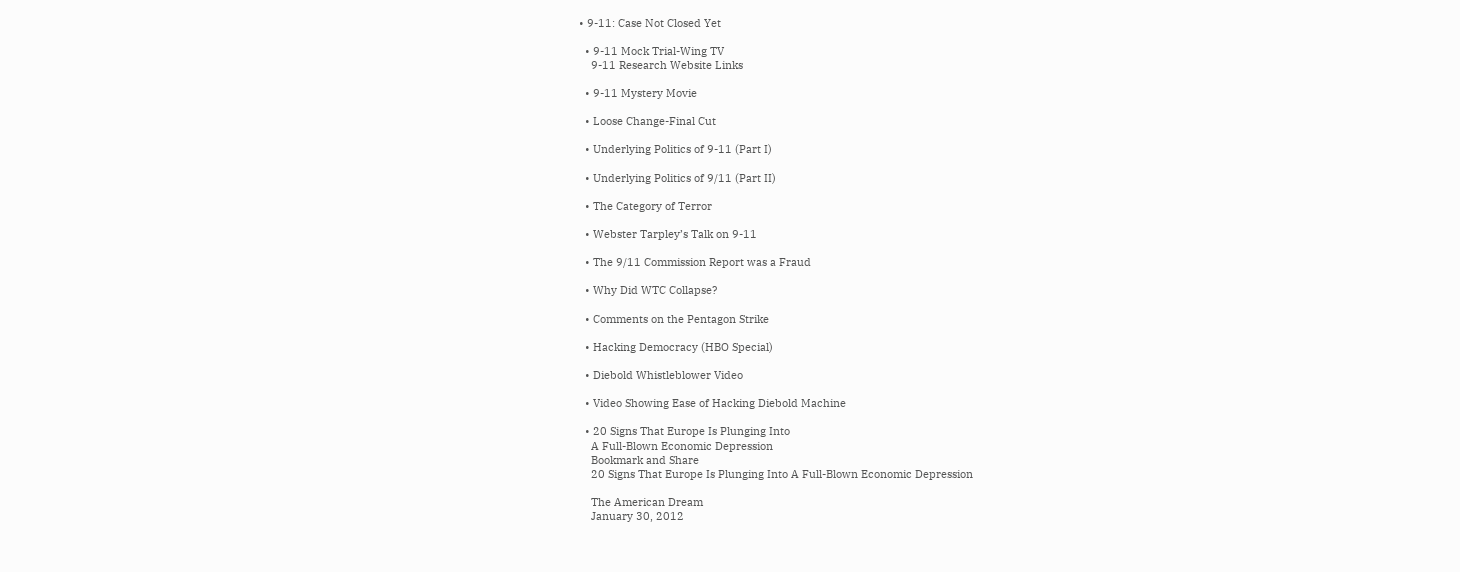• 9-11: Case Not Closed Yet

  • 9-11 Mock Trial-Wing TV
    9-11 Research Website Links

  • 9-11 Mystery Movie

  • Loose Change-Final Cut

  • Underlying Politics of 9-11 (Part I)

  • Underlying Politics of 9/11 (Part II)

  • The Category of Terror

  • Webster Tarpley’s Talk on 9-11

  • The 9/11 Commission Report was a Fraud

  • Why Did WTC Collapse?

  • Comments on the Pentagon Strike

  • Hacking Democracy (HBO Special)

  • Diebold Whistleblower Video

  • Video Showing Ease of Hacking Diebold Machine

  • 20 Signs That Europe Is Plunging Into
    A Full-Blown Economic Depression
    Bookmark and Share
    20 Signs That Europe Is Plunging Into A Full-Blown Economic Depression

    The American Dream
    January 30, 2012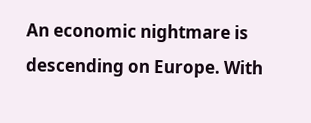An economic nightmare is descending on Europe. With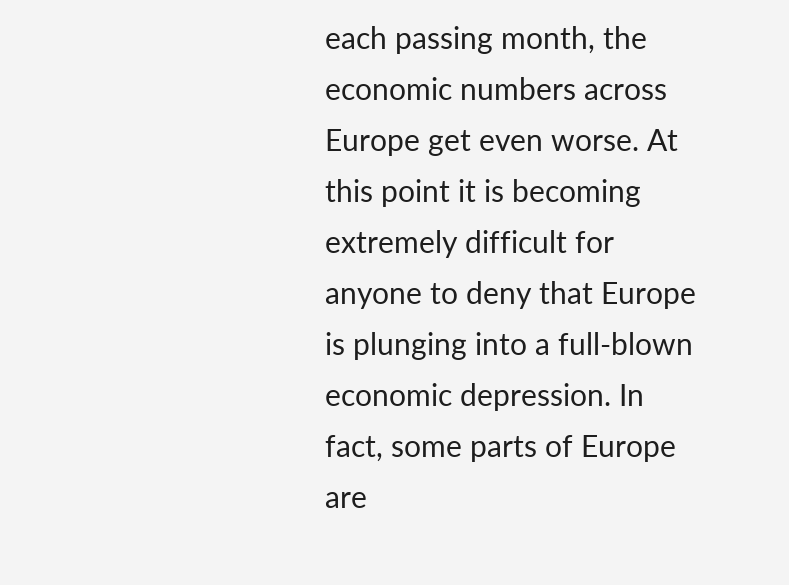each passing month, the economic numbers across Europe get even worse. At this point it is becoming extremely difficult for anyone to deny that Europe is plunging into a full-blown economic depression. In fact, some parts of Europe are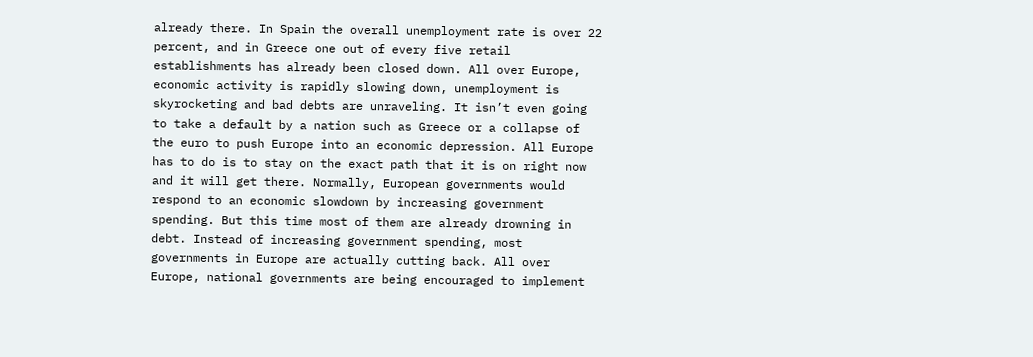already there. In Spain the overall unemployment rate is over 22 percent, and in Greece one out of every five retail establishments has already been closed down. All over Europe, economic activity is rapidly slowing down, unemployment is skyrocketing and bad debts are unraveling. It isn’t even going to take a default by a nation such as Greece or a collapse of the euro to push Europe into an economic depression. All Europe has to do is to stay on the exact path that it is on right now and it will get there. Normally, European governments would respond to an economic slowdown by increasing government spending. But this time most of them are already drowning in debt. Instead of increasing government spending, most governments in Europe are actually cutting back. All over Europe, national governments are being encouraged to implement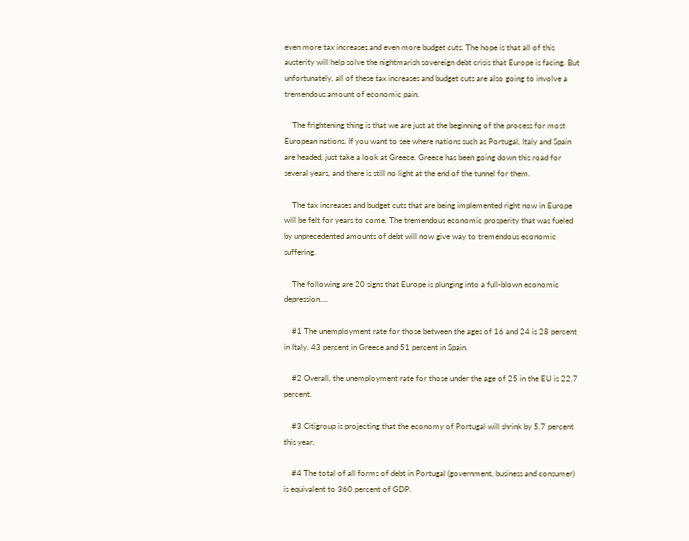even more tax increases and even more budget cuts. The hope is that all of this austerity will help solve the nightmarish sovereign debt crisis that Europe is facing. But unfortunately, all of these tax increases and budget cuts are also going to involve a tremendous amount of economic pain.

    The frightening thing is that we are just at the beginning of the process for most European nations. If you want to see where nations such as Portugal, Italy and Spain are headed, just take a look at Greece. Greece has been going down this road for several years, and there is still no light at the end of the tunnel for them.

    The tax increases and budget cuts that are being implemented right now in Europe will be felt for years to come. The tremendous economic prosperity that was fueled by unprecedented amounts of debt will now give way to tremendous economic suffering.

    The following are 20 signs that Europe is plunging into a full-blown economic depression….

    #1 The unemployment rate for those between the ages of 16 and 24 is 28 percent in Italy, 43 percent in Greece and 51 percent in Spain.

    #2 Overall, the unemployment rate for those under the age of 25 in the EU is 22.7 percent.

    #3 Citigroup is projecting that the economy of Portugal will shrink by 5.7 percent this year.

    #4 The total of all forms of debt in Portugal (government, business and consumer) is equivalent to 360 percent of GDP.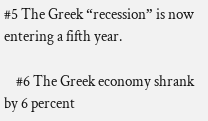#5 The Greek “recession” is now entering a fifth year.

    #6 The Greek economy shrank by 6 percent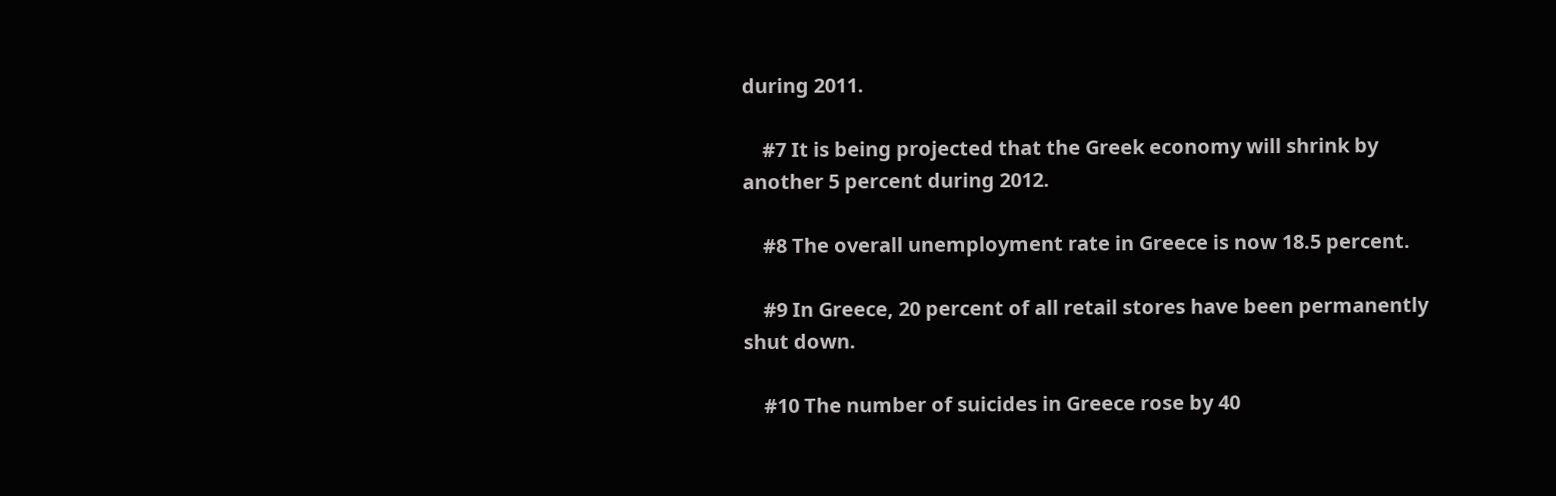during 2011.

    #7 It is being projected that the Greek economy will shrink by another 5 percent during 2012.

    #8 The overall unemployment rate in Greece is now 18.5 percent.

    #9 In Greece, 20 percent of all retail stores have been permanently shut down.

    #10 The number of suicides in Greece rose by 40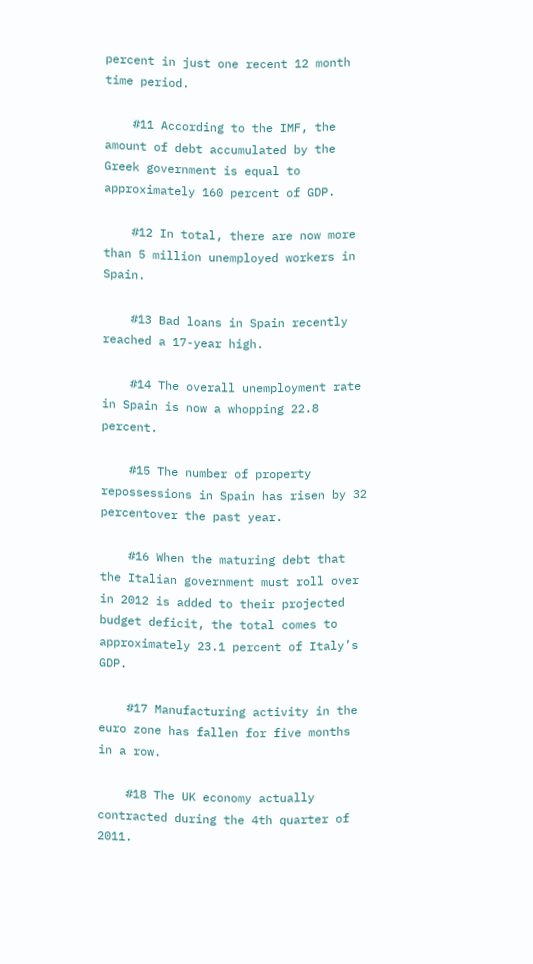percent in just one recent 12 month time period.

    #11 According to the IMF, the amount of debt accumulated by the Greek government is equal to approximately 160 percent of GDP.

    #12 In total, there are now more than 5 million unemployed workers in Spain.

    #13 Bad loans in Spain recently reached a 17-year high.

    #14 The overall unemployment rate in Spain is now a whopping 22.8 percent.

    #15 The number of property repossessions in Spain has risen by 32 percentover the past year.

    #16 When the maturing debt that the Italian government must roll over in 2012 is added to their projected budget deficit, the total comes to approximately 23.1 percent of Italy’s GDP.

    #17 Manufacturing activity in the euro zone has fallen for five months in a row.

    #18 The UK economy actually contracted during the 4th quarter of 2011.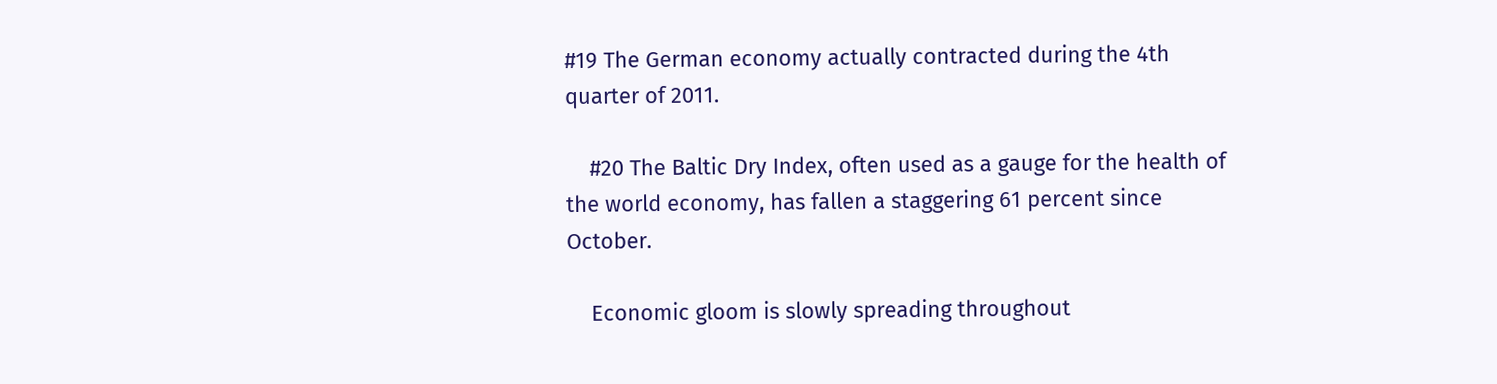#19 The German economy actually contracted during the 4th quarter of 2011.

    #20 The Baltic Dry Index, often used as a gauge for the health of the world economy, has fallen a staggering 61 percent since October.

    Economic gloom is slowly spreading throughout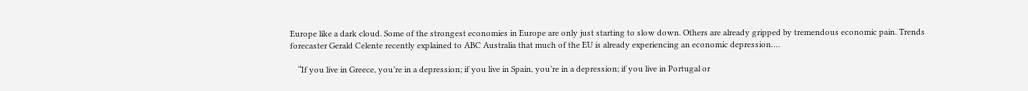Europe like a dark cloud. Some of the strongest economies in Europe are only just starting to slow down. Others are already gripped by tremendous economic pain. Trends forecaster Gerald Celente recently explained to ABC Australia that much of the EU is already experiencing an economic depression….

    “If you live in Greece, you’re in a depression; if you live in Spain, you’re in a depression; if you live in Portugal or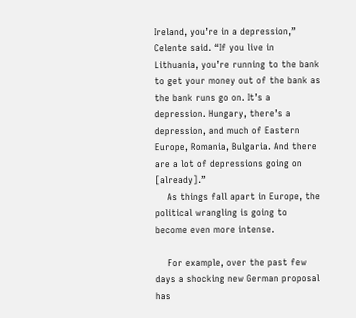Ireland, you’re in a depression,” Celente said. “If you live in Lithuania, you’re running to the bank to get your money out of the bank as the bank runs go on. It’s a depression. Hungary, there’s a depression, and much of Eastern Europe, Romania, Bulgaria. And there are a lot of depressions going on [already].”
    As things fall apart in Europe, the political wrangling is going to become even more intense.

    For example, over the past few days a shocking new German proposal has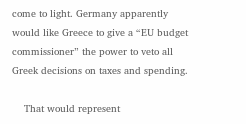come to light. Germany apparently would like Greece to give a “EU budget commissioner” the power to veto all Greek decisions on taxes and spending.

    That would represent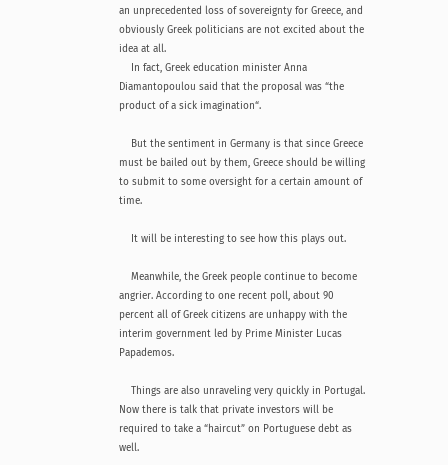an unprecedented loss of sovereignty for Greece, and obviously Greek politicians are not excited about the idea at all.
    In fact, Greek education minister Anna Diamantopoulou said that the proposal was “the product of a sick imagination“.

    But the sentiment in Germany is that since Greece must be bailed out by them, Greece should be willing to submit to some oversight for a certain amount of time.

    It will be interesting to see how this plays out.

    Meanwhile, the Greek people continue to become angrier. According to one recent poll, about 90 percent all of Greek citizens are unhappy with the interim government led by Prime Minister Lucas Papademos.

    Things are also unraveling very quickly in Portugal. Now there is talk that private investors will be required to take a “haircut” on Portuguese debt as well.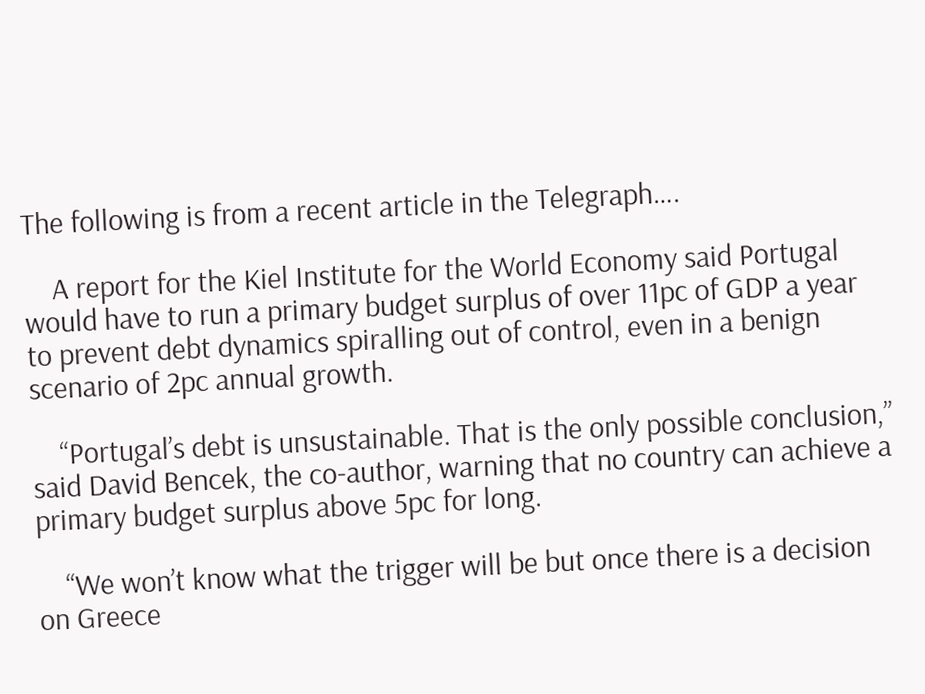The following is from a recent article in the Telegraph….

    A report for the Kiel Institute for the World Economy said Portugal would have to run a primary budget surplus of over 11pc of GDP a year to prevent debt dynamics spiralling out of control, even in a benign scenario of 2pc annual growth.

    “Portugal’s debt is unsustainable. That is the only possible conclusion,” said David Bencek, the co-author, warning that no country can achieve a primary budget surplus above 5pc for long.

    “We won’t know what the trigger will be but once there is a decision on Greece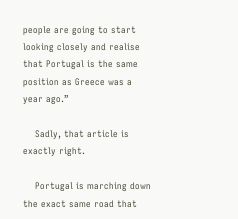people are going to start looking closely and realise that Portugal is the same position as Greece was a year ago.”

    Sadly, that article is exactly right.

    Portugal is marching down the exact same road that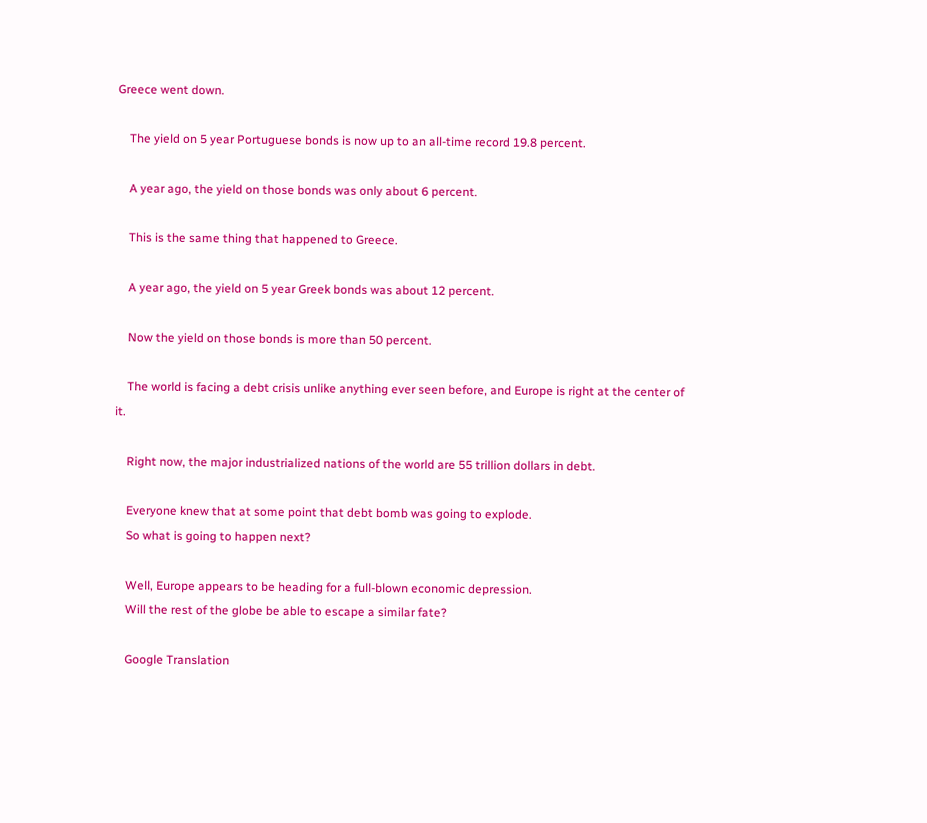Greece went down.

    The yield on 5 year Portuguese bonds is now up to an all-time record 19.8 percent.

    A year ago, the yield on those bonds was only about 6 percent.

    This is the same thing that happened to Greece.

    A year ago, the yield on 5 year Greek bonds was about 12 percent.

    Now the yield on those bonds is more than 50 percent.

    The world is facing a debt crisis unlike anything ever seen before, and Europe is right at the center of it.

    Right now, the major industrialized nations of the world are 55 trillion dollars in debt.

    Everyone knew that at some point that debt bomb was going to explode.
    So what is going to happen next?

    Well, Europe appears to be heading for a full-blown economic depression.
    Will the rest of the globe be able to escape a similar fate?

    Google Translation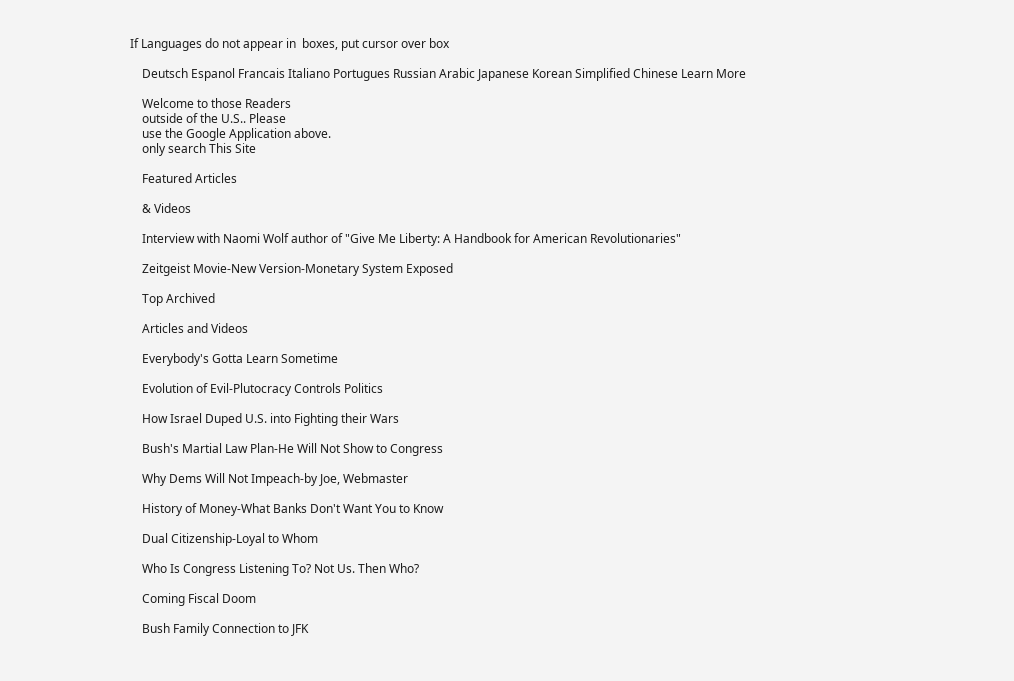If Languages do not appear in  boxes, put cursor over box

    Deutsch Espanol Francais Italiano Portugues Russian Arabic Japanese Korean Simplified Chinese Learn More

    Welcome to those Readers
    outside of the U.S.. Please
    use the Google Application above.
    only search This Site

    Featured Articles

    & Videos

    Interview with Naomi Wolf author of "Give Me Liberty: A Handbook for American Revolutionaries"

    Zeitgeist Movie-New Version-Monetary System Exposed

    Top Archived

    Articles and Videos

    Everybody's Gotta Learn Sometime

    Evolution of Evil-Plutocracy Controls Politics

    How Israel Duped U.S. into Fighting their Wars

    Bush's Martial Law Plan-He Will Not Show to Congress

    Why Dems Will Not Impeach-by Joe, Webmaster

    History of Money-What Banks Don't Want You to Know

    Dual Citizenship-Loyal to Whom

    Who Is Congress Listening To? Not Us. Then Who?

    Coming Fiscal Doom

    Bush Family Connection to JFK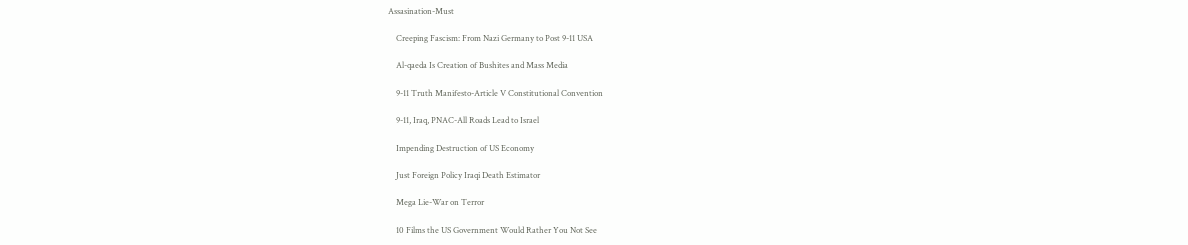Assasination-Must

    Creeping Fascism: From Nazi Germany to Post 9-11 USA

    Al-qaeda Is Creation of Bushites and Mass Media

    9-11 Truth Manifesto-Article V Constitutional Convention

    9-11, Iraq, PNAC-All Roads Lead to Israel

    Impending Destruction of US Economy

    Just Foreign Policy Iraqi Death Estimator

    Mega Lie-War on Terror

    10 Films the US Government Would Rather You Not See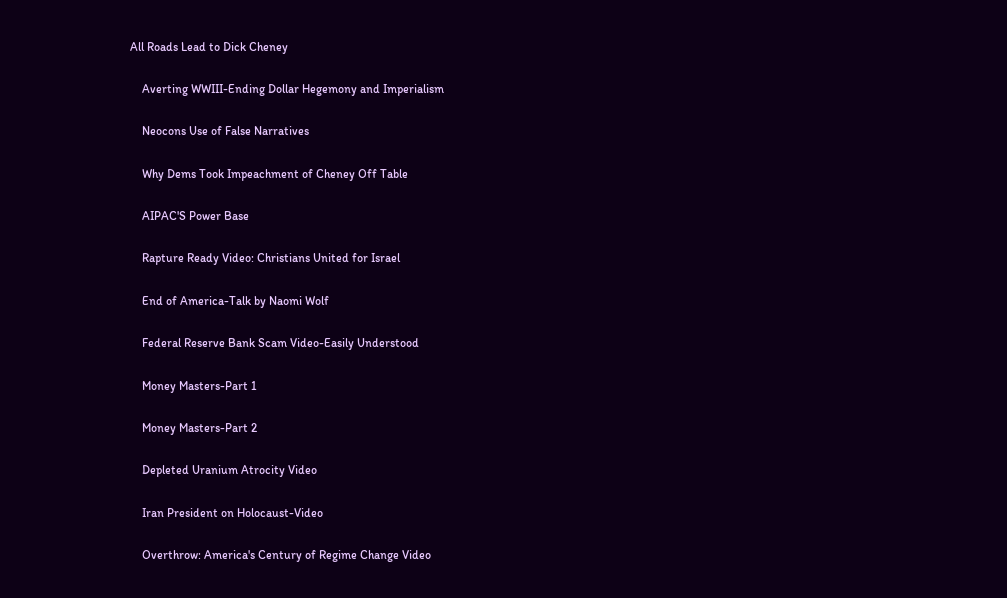All Roads Lead to Dick Cheney

    Averting WWIII-Ending Dollar Hegemony and Imperialism

    Neocons Use of False Narratives

    Why Dems Took Impeachment of Cheney Off Table

    AIPAC'S Power Base

    Rapture Ready Video: Christians United for Israel

    End of America-Talk by Naomi Wolf

    Federal Reserve Bank Scam Video-Easily Understood

    Money Masters-Part 1

    Money Masters-Part 2

    Depleted Uranium Atrocity Video

    Iran President on Holocaust-Video

    Overthrow: America's Century of Regime Change Video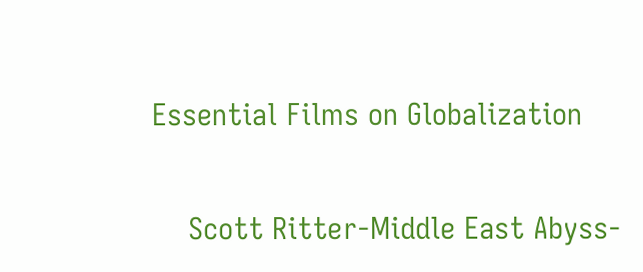Essential Films on Globalization

    Scott Ritter-Middle East Abyss-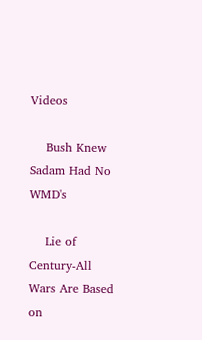Videos

    Bush Knew Sadam Had No WMD's

    Lie of Century-All Wars Are Based on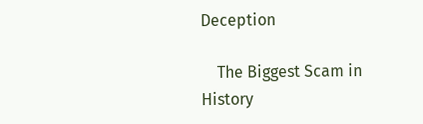Deception

    The Biggest Scam in History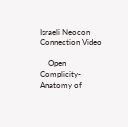Israeli Neocon Connection Video

    Open Complicity-Anatomy of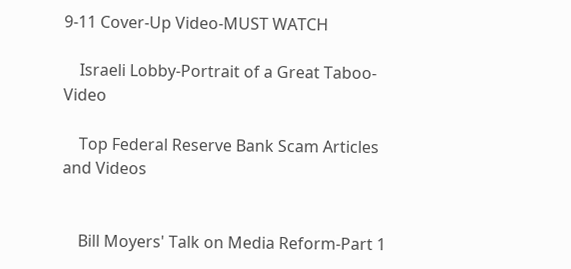9-11 Cover-Up Video-MUST WATCH

    Israeli Lobby-Portrait of a Great Taboo-Video

    Top Federal Reserve Bank Scam Articles and Videos


    Bill Moyers' Talk on Media Reform-Part 1